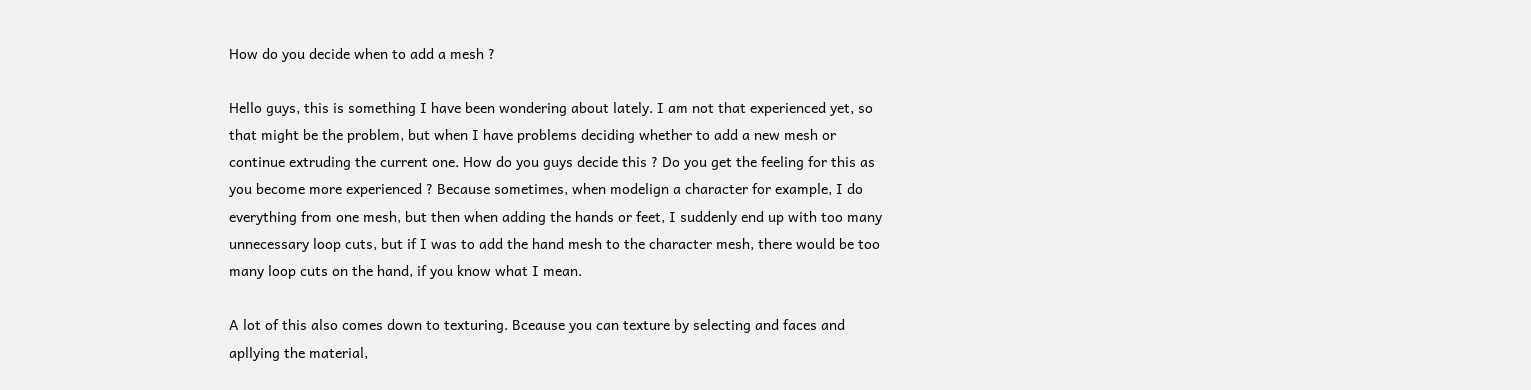How do you decide when to add a mesh ?

Hello guys, this is something I have been wondering about lately. I am not that experienced yet, so that might be the problem, but when I have problems deciding whether to add a new mesh or continue extruding the current one. How do you guys decide this ? Do you get the feeling for this as you become more experienced ? Because sometimes, when modelign a character for example, I do everything from one mesh, but then when adding the hands or feet, I suddenly end up with too many unnecessary loop cuts, but if I was to add the hand mesh to the character mesh, there would be too many loop cuts on the hand, if you know what I mean.

A lot of this also comes down to texturing. Bceause you can texture by selecting and faces and apllying the material,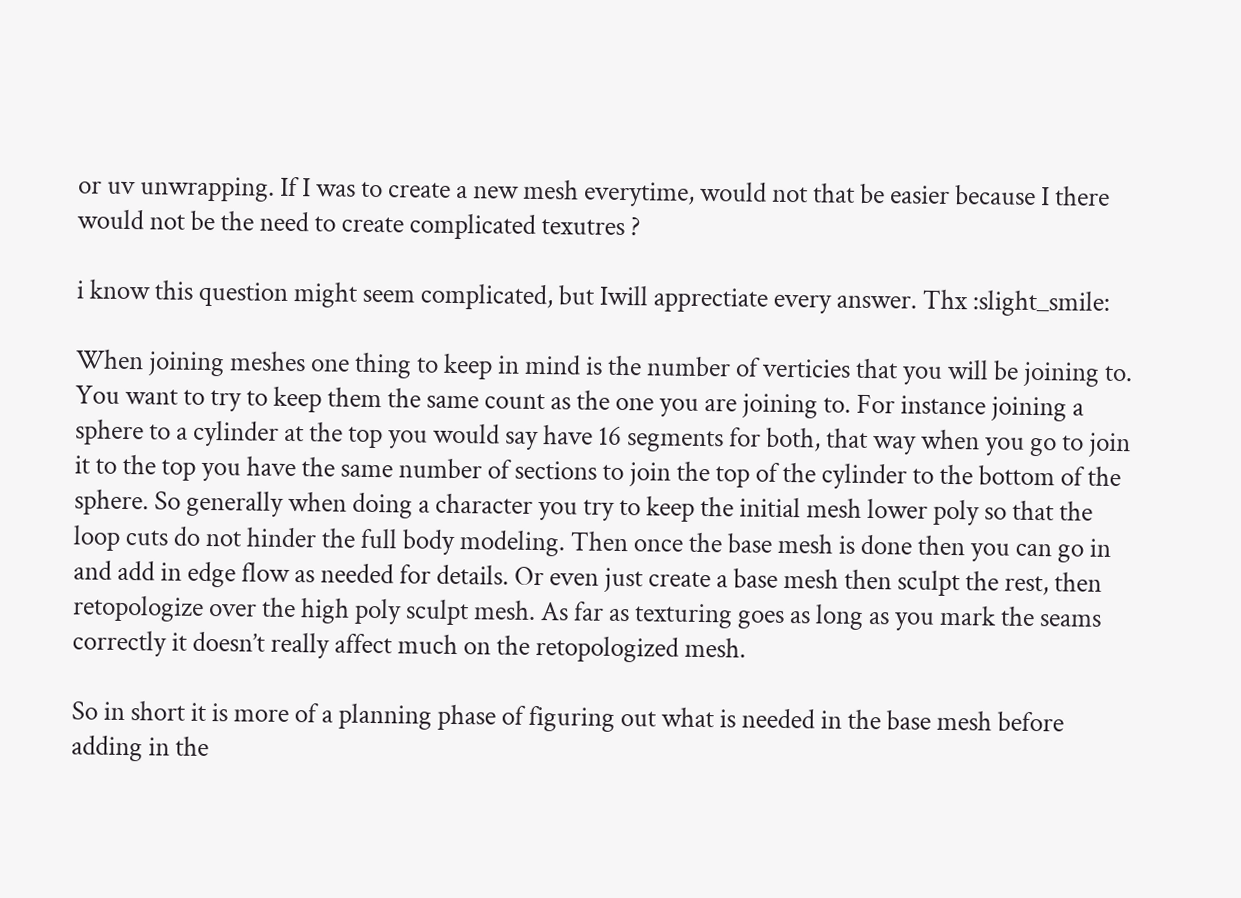or uv unwrapping. If I was to create a new mesh everytime, would not that be easier because I there would not be the need to create complicated texutres ?

i know this question might seem complicated, but Iwill apprectiate every answer. Thx :slight_smile:

When joining meshes one thing to keep in mind is the number of verticies that you will be joining to. You want to try to keep them the same count as the one you are joining to. For instance joining a sphere to a cylinder at the top you would say have 16 segments for both, that way when you go to join it to the top you have the same number of sections to join the top of the cylinder to the bottom of the sphere. So generally when doing a character you try to keep the initial mesh lower poly so that the loop cuts do not hinder the full body modeling. Then once the base mesh is done then you can go in and add in edge flow as needed for details. Or even just create a base mesh then sculpt the rest, then retopologize over the high poly sculpt mesh. As far as texturing goes as long as you mark the seams correctly it doesn’t really affect much on the retopologized mesh.

So in short it is more of a planning phase of figuring out what is needed in the base mesh before adding in the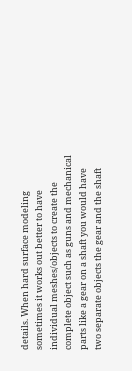details. When hard surface modeling sometimes it works out better to have individual meshes/objects to create the complete object such as guns and mechanical parts like a gear on a shaft you would have two separate objects the gear and the shaft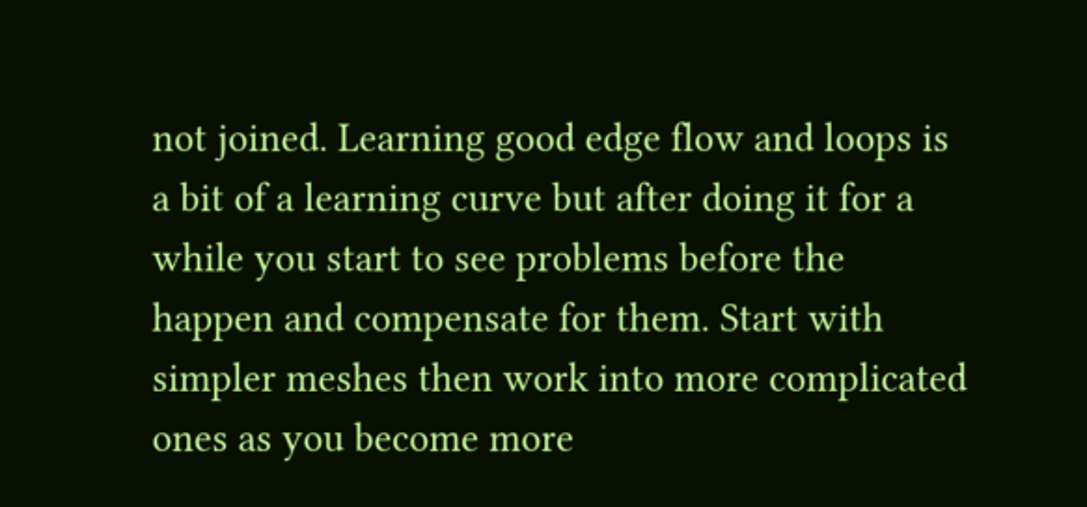not joined. Learning good edge flow and loops is a bit of a learning curve but after doing it for a while you start to see problems before the happen and compensate for them. Start with simpler meshes then work into more complicated ones as you become more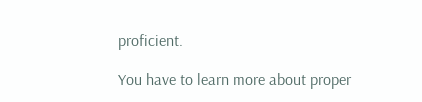proficient.

You have to learn more about proper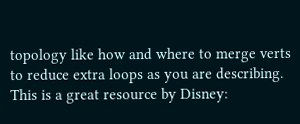topology like how and where to merge verts to reduce extra loops as you are describing. This is a great resource by Disney: